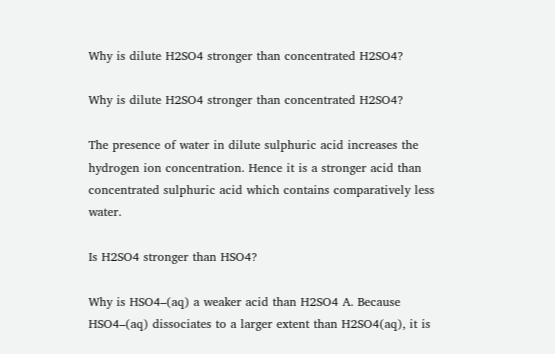Why is dilute H2SO4 stronger than concentrated H2SO4?

Why is dilute H2SO4 stronger than concentrated H2SO4?

The presence of water in dilute sulphuric acid increases the hydrogen ion concentration. Hence it is a stronger acid than concentrated sulphuric acid which contains comparatively less water.

Is H2SO4 stronger than HSO4?

Why is HSO4–(aq) a weaker acid than H2SO4 A. Because HSO4–(aq) dissociates to a larger extent than H2SO4(aq), it is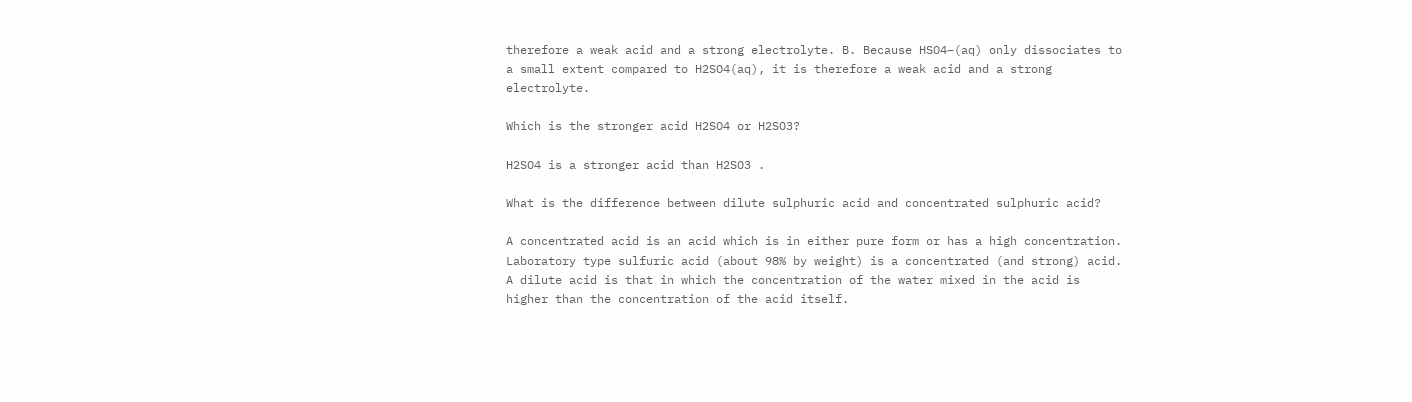therefore a weak acid and a strong electrolyte. B. Because HSO4–(aq) only dissociates to a small extent compared to H2SO4(aq), it is therefore a weak acid and a strong electrolyte.

Which is the stronger acid H2SO4 or H2SO3?

H2SO4 is a stronger acid than H2SO3 .

What is the difference between dilute sulphuric acid and concentrated sulphuric acid?

A concentrated acid is an acid which is in either pure form or has a high concentration. Laboratory type sulfuric acid (about 98% by weight) is a concentrated (and strong) acid. A dilute acid is that in which the concentration of the water mixed in the acid is higher than the concentration of the acid itself.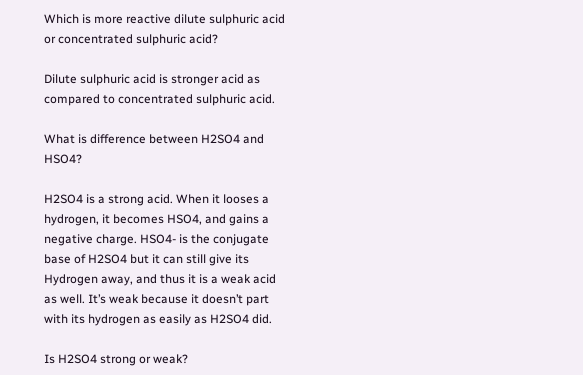Which is more reactive dilute sulphuric acid or concentrated sulphuric acid?

Dilute sulphuric acid is stronger acid as compared to concentrated sulphuric acid.

What is difference between H2SO4 and HSO4?

H2SO4 is a strong acid. When it looses a hydrogen, it becomes HSO4, and gains a negative charge. HSO4- is the conjugate base of H2SO4 but it can still give its Hydrogen away, and thus it is a weak acid as well. It’s weak because it doesn’t part with its hydrogen as easily as H2SO4 did.

Is H2SO4 strong or weak?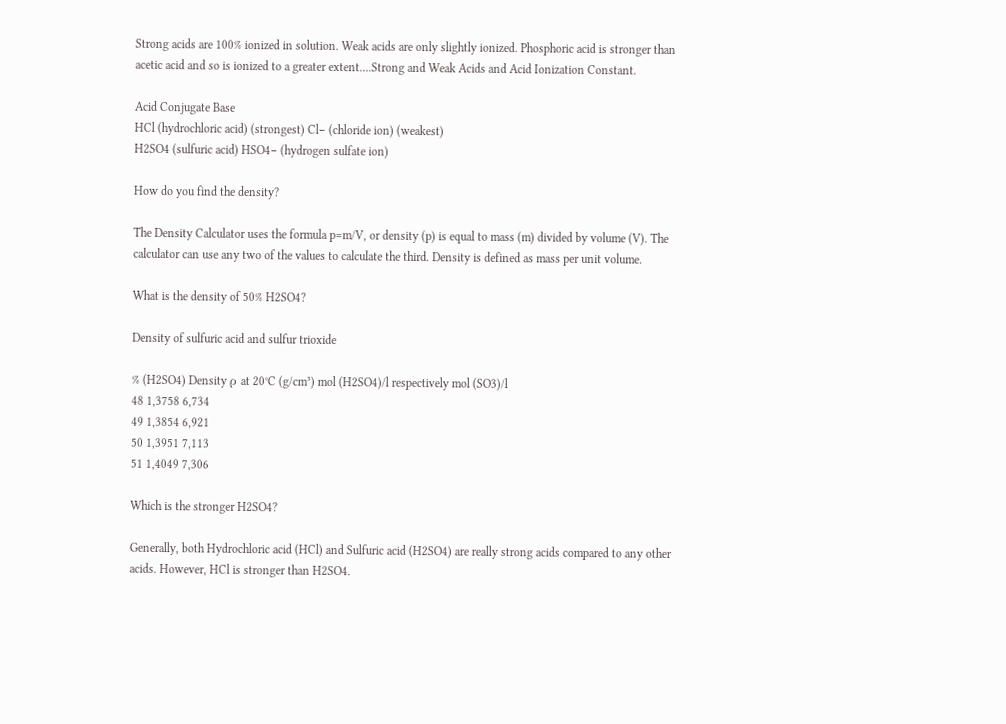Strong acids are 100% ionized in solution. Weak acids are only slightly ionized. Phosphoric acid is stronger than acetic acid and so is ionized to a greater extent….Strong and Weak Acids and Acid Ionization Constant.

Acid Conjugate Base
HCl (hydrochloric acid) (strongest) Cl− (chloride ion) (weakest)
H2SO4 (sulfuric acid) HSO4− (hydrogen sulfate ion)

How do you find the density?

The Density Calculator uses the formula p=m/V, or density (p) is equal to mass (m) divided by volume (V). The calculator can use any two of the values to calculate the third. Density is defined as mass per unit volume.

What is the density of 50% H2SO4?

Density of sulfuric acid and sulfur trioxide

% (H2SO4) Density ρ at 20°C (g/cm³) mol (H2SO4)/l respectively mol (SO3)/l
48 1,3758 6,734
49 1,3854 6,921
50 1,3951 7,113
51 1,4049 7,306

Which is the stronger H2SO4?

Generally, both Hydrochloric acid (HCl) and Sulfuric acid (H2SO4) are really strong acids compared to any other acids. However, HCl is stronger than H2SO4.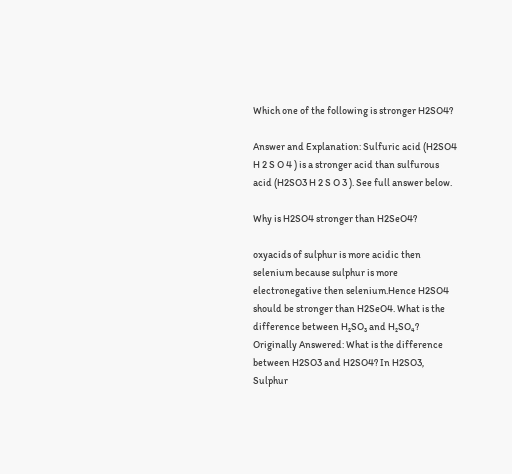Which one of the following is stronger H2SO4?

Answer and Explanation: Sulfuric acid (H2SO4 H 2 S O 4 ) is a stronger acid than sulfurous acid (H2SO3 H 2 S O 3 ). See full answer below.

Why is H2SO4 stronger than H2SeO4?

oxyacids of sulphur is more acidic then selenium because sulphur is more electronegative then selenium.Hence H2SO4 should be stronger than H2SeO4. What is the difference between H₂SO₃ and H₂SO₄? Originally Answered: What is the difference between H2SO3 and H2SO4? In H2SO3, Sulphur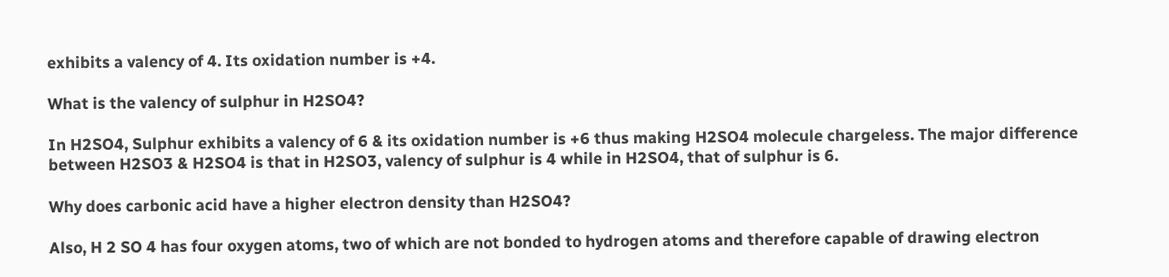exhibits a valency of 4. Its oxidation number is +4.

What is the valency of sulphur in H2SO4?

In H2SO4, Sulphur exhibits a valency of 6 & its oxidation number is +6 thus making H2SO4 molecule chargeless. The major difference between H2SO3 & H2SO4 is that in H2SO3, valency of sulphur is 4 while in H2SO4, that of sulphur is 6.

Why does carbonic acid have a higher electron density than H2SO4?

Also, H 2 SO 4 has four oxygen atoms, two of which are not bonded to hydrogen atoms and therefore capable of drawing electron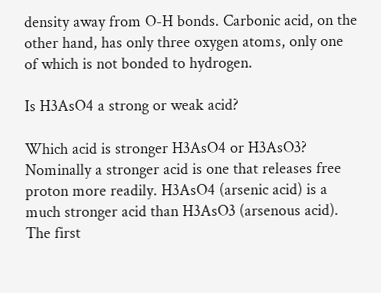density away from O-H bonds. Carbonic acid, on the other hand, has only three oxygen atoms, only one of which is not bonded to hydrogen.

Is H3AsO4 a strong or weak acid?

Which acid is stronger H3AsO4 or H3AsO3? Nominally a stronger acid is one that releases free proton more readily. H3AsO4 (arsenic acid) is a much stronger acid than H3AsO3 (arsenous acid). The first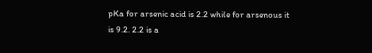pKa for arsenic acid is 2.2 while for arsenous it is 9.2. 2.2 is a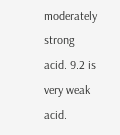moderately strong acid. 9.2 is very weak acid.